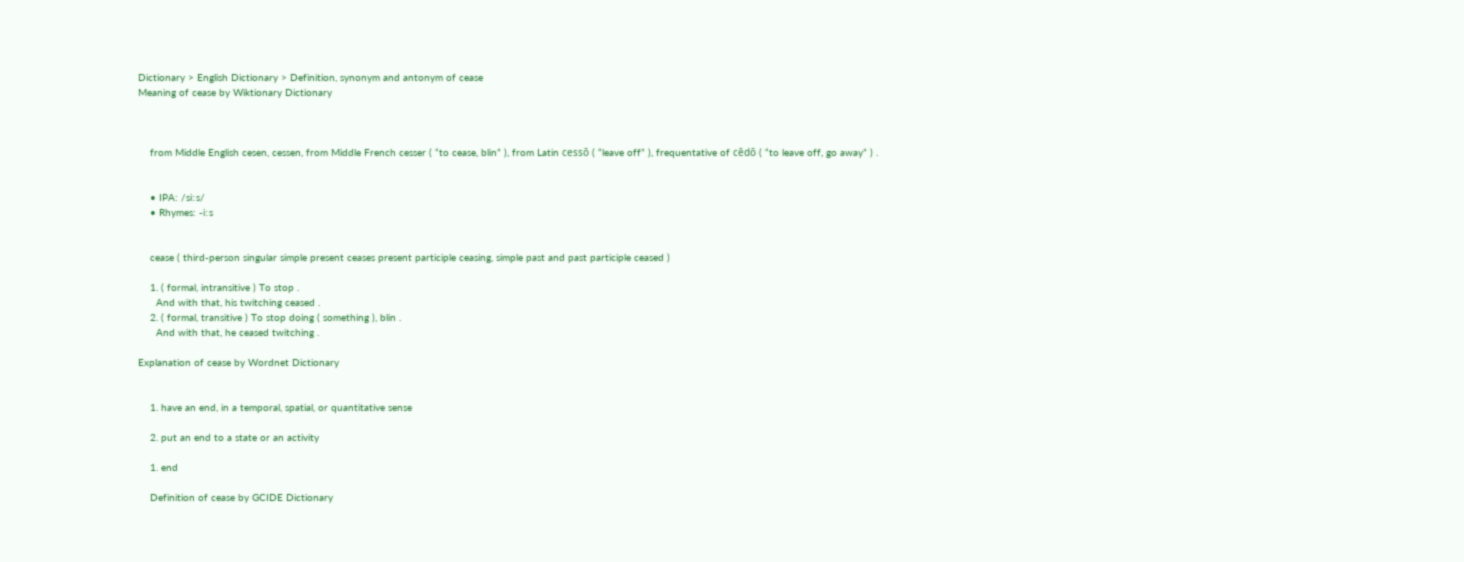Dictionary > English Dictionary > Definition, synonym and antonym of cease
Meaning of cease by Wiktionary Dictionary



    from Middle English cesen, cessen, from Middle French cesser ( “to cease, blin” ), from Latin cessō ( “leave off” ), frequentative of cēdō ( “to leave off, go away” ) .


    • IPA: /siːs/
    • Rhymes: -iːs


    cease ( third-person singular simple present ceases present participle ceasing, simple past and past participle ceased )

    1. ( formal, intransitive ) To stop .
      And with that, his twitching ceased .
    2. ( formal, transitive ) To stop doing ( something ), blin .
      And with that, he ceased twitching .

Explanation of cease by Wordnet Dictionary


    1. have an end, in a temporal, spatial, or quantitative sense

    2. put an end to a state or an activity

    1. end

    Definition of cease by GCIDE Dictionary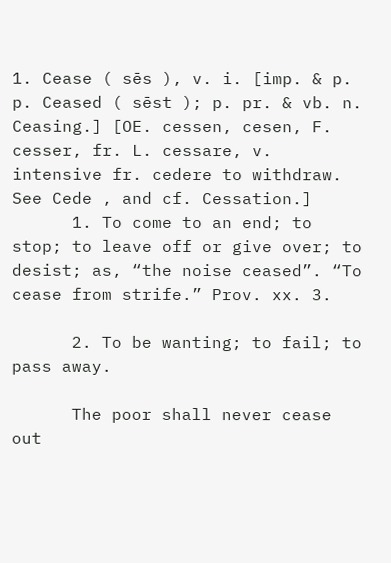1. Cease ( sēs ), v. i. [imp. & p. p. Ceased ( sēst ); p. pr. & vb. n. Ceasing.] [OE. cessen, cesen, F. cesser, fr. L. cessare, v. intensive fr. cedere to withdraw. See Cede , and cf. Cessation.]
      1. To come to an end; to stop; to leave off or give over; to desist; as, “the noise ceased”. “To cease from strife.” Prov. xx. 3.

      2. To be wanting; to fail; to pass away.

      The poor shall never cease out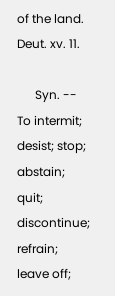of the land. Deut. xv. 11.

      Syn. -- To intermit; desist; stop; abstain; quit; discontinue; refrain; leave off;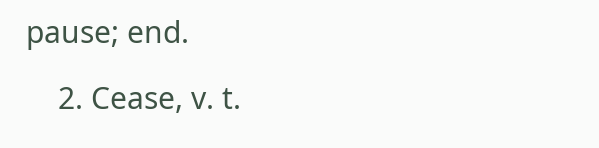pause; end.

    2. Cease, v. t.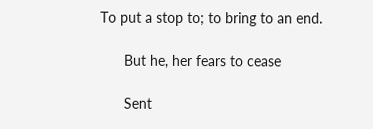To put a stop to; to bring to an end.

      But he, her fears to cease

      Sent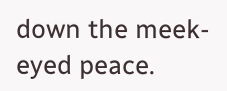down the meek-eyed peace.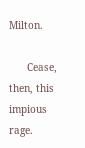Milton.

      Cease, then, this impious rage.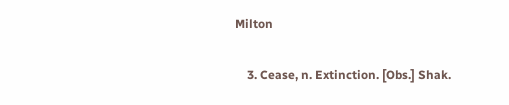Milton

    3. Cease, n. Extinction. [Obs.] Shak.